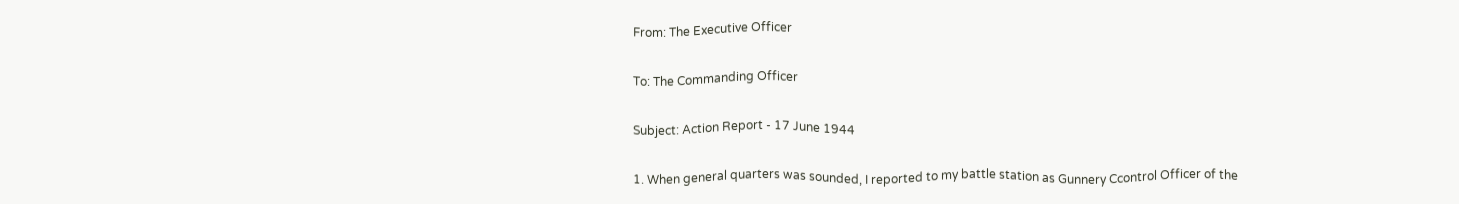From: The Executive Officer

To: The Commanding Officer

Subject: Action Report - 17 June 1944

1. When general quarters was sounded, I reported to my battle station as Gunnery Ccontrol Officer of the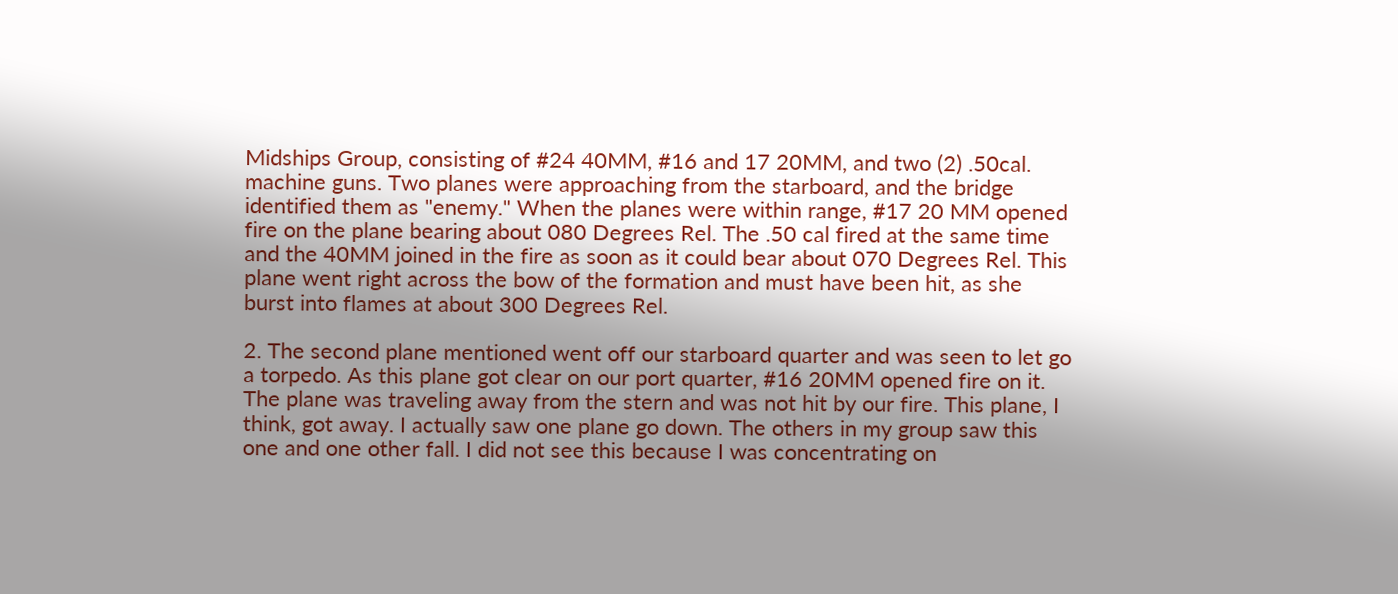Midships Group, consisting of #24 40MM, #16 and 17 20MM, and two (2) .50cal. machine guns. Two planes were approaching from the starboard, and the bridge identified them as "enemy." When the planes were within range, #17 20 MM opened fire on the plane bearing about 080 Degrees Rel. The .50 cal fired at the same time and the 40MM joined in the fire as soon as it could bear about 070 Degrees Rel. This plane went right across the bow of the formation and must have been hit, as she burst into flames at about 300 Degrees Rel.

2. The second plane mentioned went off our starboard quarter and was seen to let go a torpedo. As this plane got clear on our port quarter, #16 20MM opened fire on it. The plane was traveling away from the stern and was not hit by our fire. This plane, I think, got away. I actually saw one plane go down. The others in my group saw this one and one other fall. I did not see this because I was concentrating on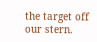the target off our stern.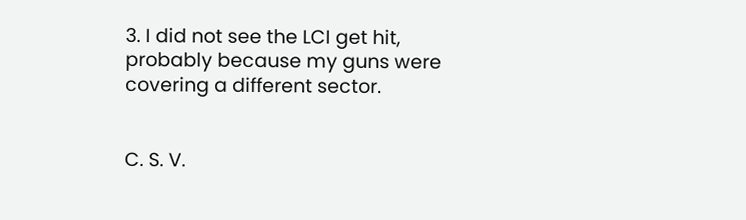3. I did not see the LCI get hit, probably because my guns were covering a different sector.


C. S. V.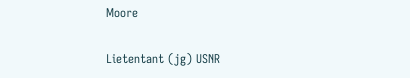Moore

Lietentant (jg) USNR